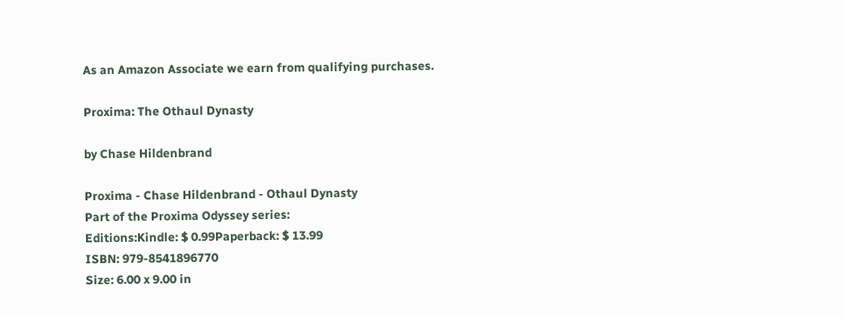As an Amazon Associate we earn from qualifying purchases.

Proxima: The Othaul Dynasty

by Chase Hildenbrand

Proxima - Chase Hildenbrand - Othaul Dynasty
Part of the Proxima Odyssey series:
Editions:Kindle: $ 0.99Paperback: $ 13.99
ISBN: 979-8541896770
Size: 6.00 x 9.00 in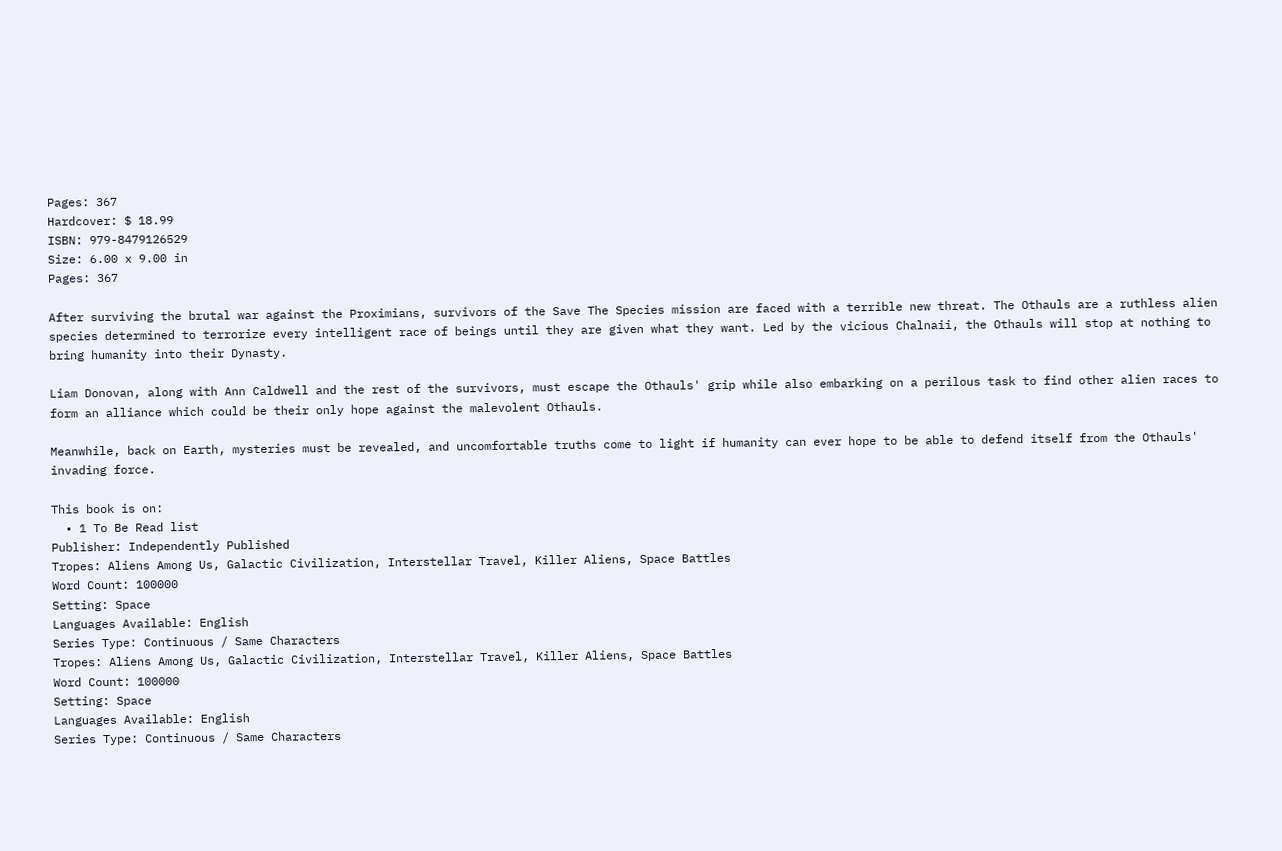Pages: 367
Hardcover: $ 18.99
ISBN: 979-8479126529
Size: 6.00 x 9.00 in
Pages: 367

After surviving the brutal war against the Proximians, survivors of the Save The Species mission are faced with a terrible new threat. The Othauls are a ruthless alien species determined to terrorize every intelligent race of beings until they are given what they want. Led by the vicious Chalnaii, the Othauls will stop at nothing to bring humanity into their Dynasty.

Liam Donovan, along with Ann Caldwell and the rest of the survivors, must escape the Othauls' grip while also embarking on a perilous task to find other alien races to form an alliance which could be their only hope against the malevolent Othauls.

Meanwhile, back on Earth, mysteries must be revealed, and uncomfortable truths come to light if humanity can ever hope to be able to defend itself from the Othauls' invading force.

This book is on:
  • 1 To Be Read list
Publisher: Independently Published
Tropes: Aliens Among Us, Galactic Civilization, Interstellar Travel, Killer Aliens, Space Battles
Word Count: 100000
Setting: Space
Languages Available: English
Series Type: Continuous / Same Characters
Tropes: Aliens Among Us, Galactic Civilization, Interstellar Travel, Killer Aliens, Space Battles
Word Count: 100000
Setting: Space
Languages Available: English
Series Type: Continuous / Same Characters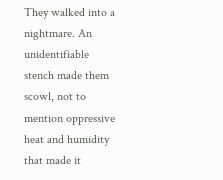They walked into a nightmare. An unidentifiable stench made them scowl, not to mention oppressive heat and humidity that made it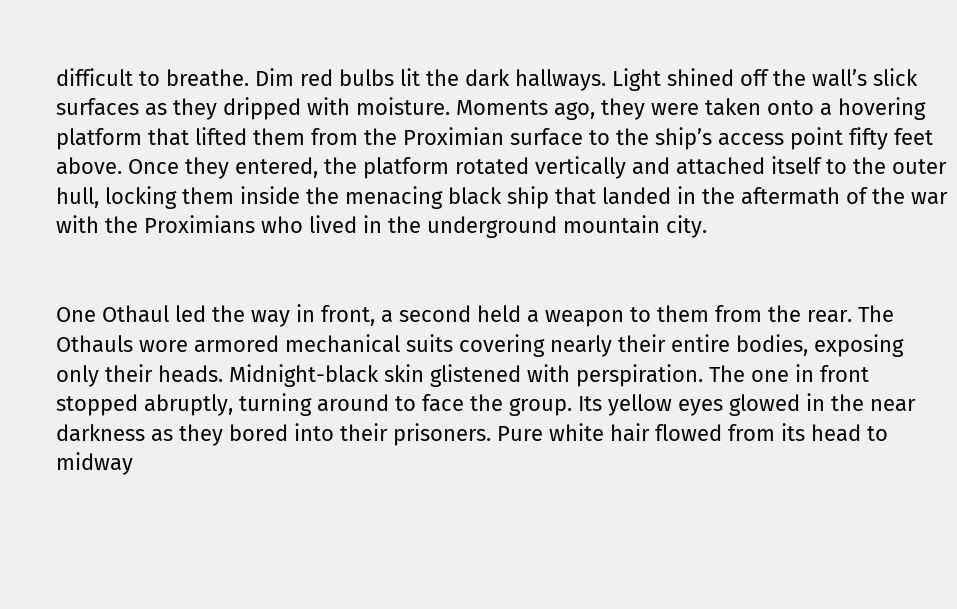difficult to breathe. Dim red bulbs lit the dark hallways. Light shined off the wall’s slick surfaces as they dripped with moisture. Moments ago, they were taken onto a hovering platform that lifted them from the Proximian surface to the ship’s access point fifty feet above. Once they entered, the platform rotated vertically and attached itself to the outer hull, locking them inside the menacing black ship that landed in the aftermath of the war with the Proximians who lived in the underground mountain city.


One Othaul led the way in front, a second held a weapon to them from the rear. The Othauls wore armored mechanical suits covering nearly their entire bodies, exposing only their heads. Midnight-black skin glistened with perspiration. The one in front stopped abruptly, turning around to face the group. Its yellow eyes glowed in the near darkness as they bored into their prisoners. Pure white hair flowed from its head to midway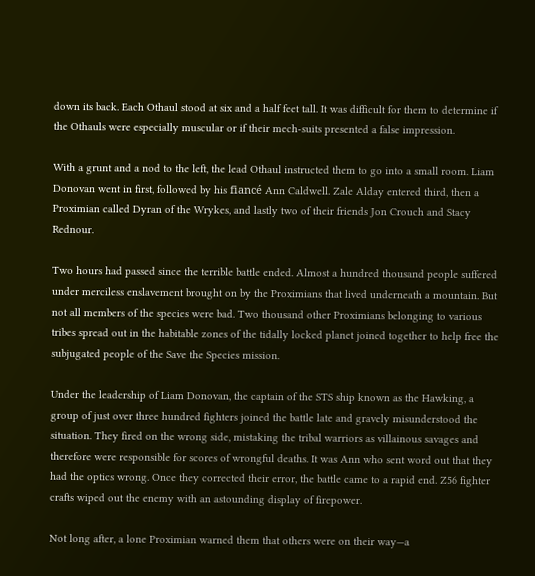down its back. Each Othaul stood at six and a half feet tall. It was difficult for them to determine if the Othauls were especially muscular or if their mech-suits presented a false impression.

With a grunt and a nod to the left, the lead Othaul instructed them to go into a small room. Liam Donovan went in first, followed by his fiancé Ann Caldwell. Zale Alday entered third, then a Proximian called Dyran of the Wrykes, and lastly two of their friends Jon Crouch and Stacy Rednour.

Two hours had passed since the terrible battle ended. Almost a hundred thousand people suffered under merciless enslavement brought on by the Proximians that lived underneath a mountain. But not all members of the species were bad. Two thousand other Proximians belonging to various tribes spread out in the habitable zones of the tidally locked planet joined together to help free the subjugated people of the Save the Species mission.

Under the leadership of Liam Donovan, the captain of the STS ship known as the Hawking, a group of just over three hundred fighters joined the battle late and gravely misunderstood the situation. They fired on the wrong side, mistaking the tribal warriors as villainous savages and therefore were responsible for scores of wrongful deaths. It was Ann who sent word out that they had the optics wrong. Once they corrected their error, the battle came to a rapid end. Z56 fighter crafts wiped out the enemy with an astounding display of firepower.

Not long after, a lone Proximian warned them that others were on their way—a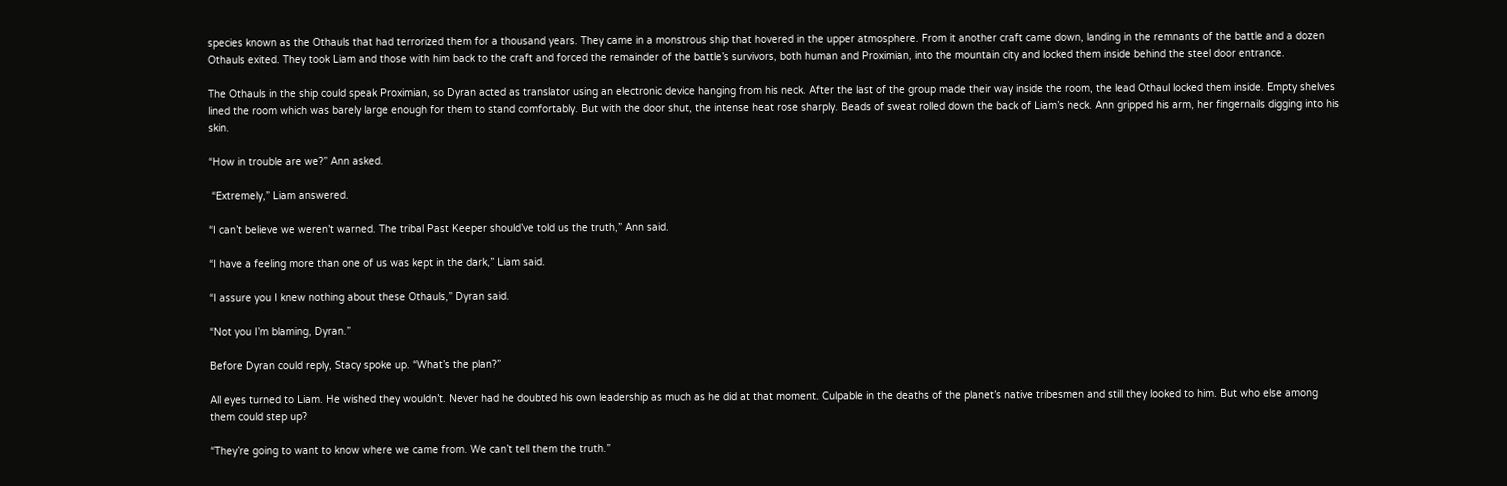species known as the Othauls that had terrorized them for a thousand years. They came in a monstrous ship that hovered in the upper atmosphere. From it another craft came down, landing in the remnants of the battle and a dozen Othauls exited. They took Liam and those with him back to the craft and forced the remainder of the battle’s survivors, both human and Proximian, into the mountain city and locked them inside behind the steel door entrance.

The Othauls in the ship could speak Proximian, so Dyran acted as translator using an electronic device hanging from his neck. After the last of the group made their way inside the room, the lead Othaul locked them inside. Empty shelves lined the room which was barely large enough for them to stand comfortably. But with the door shut, the intense heat rose sharply. Beads of sweat rolled down the back of Liam’s neck. Ann gripped his arm, her fingernails digging into his skin.

“How in trouble are we?” Ann asked.

 “Extremely,” Liam answered.

“I can’t believe we weren’t warned. The tribal Past Keeper should’ve told us the truth,” Ann said.

“I have a feeling more than one of us was kept in the dark,” Liam said.

“I assure you I knew nothing about these Othauls,” Dyran said.

“Not you I’m blaming, Dyran.”

Before Dyran could reply, Stacy spoke up. “What’s the plan?”

All eyes turned to Liam. He wished they wouldn’t. Never had he doubted his own leadership as much as he did at that moment. Culpable in the deaths of the planet’s native tribesmen and still they looked to him. But who else among them could step up?

“They’re going to want to know where we came from. We can’t tell them the truth.”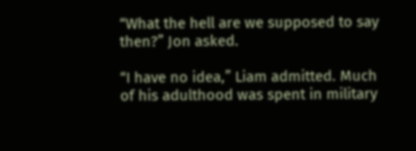“What the hell are we supposed to say then?” Jon asked.

“I have no idea,” Liam admitted. Much of his adulthood was spent in military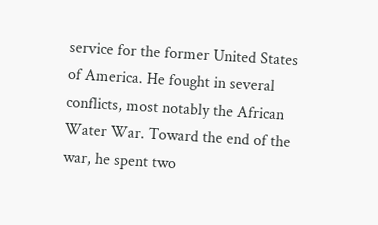service for the former United States of America. He fought in several conflicts, most notably the African Water War. Toward the end of the war, he spent two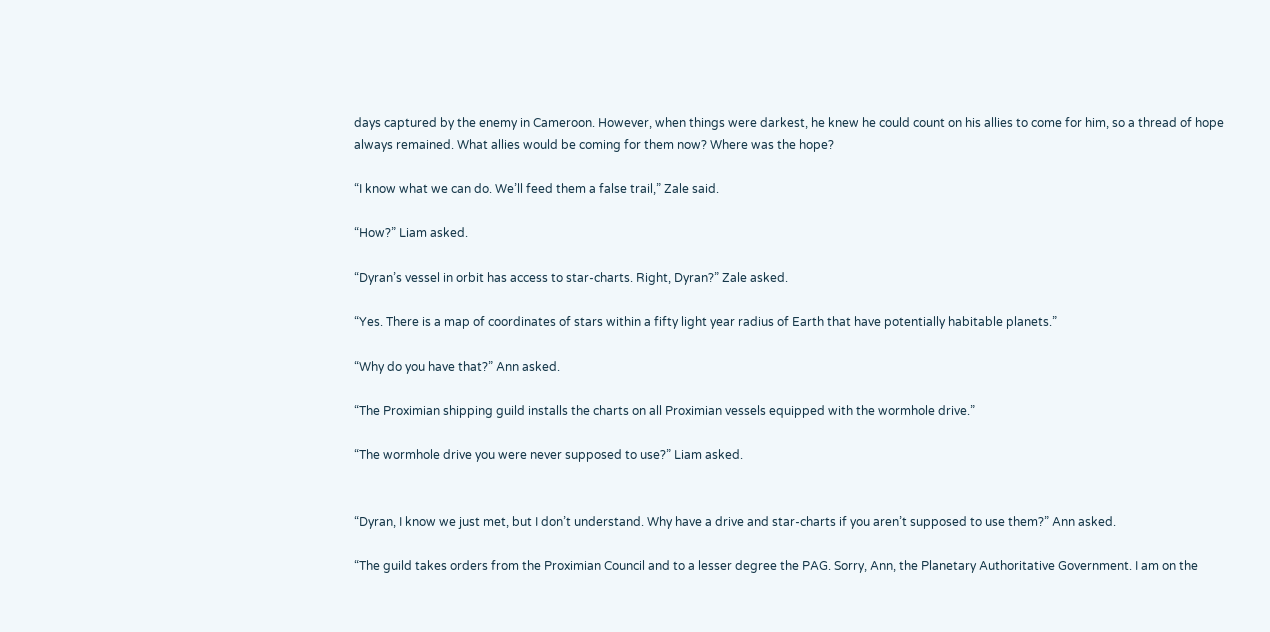days captured by the enemy in Cameroon. However, when things were darkest, he knew he could count on his allies to come for him, so a thread of hope always remained. What allies would be coming for them now? Where was the hope?

“I know what we can do. We’ll feed them a false trail,” Zale said.

“How?” Liam asked.

“Dyran’s vessel in orbit has access to star-charts. Right, Dyran?” Zale asked.

“Yes. There is a map of coordinates of stars within a fifty light year radius of Earth that have potentially habitable planets.”

“Why do you have that?” Ann asked.

“The Proximian shipping guild installs the charts on all Proximian vessels equipped with the wormhole drive.”

“The wormhole drive you were never supposed to use?” Liam asked.


“Dyran, I know we just met, but I don’t understand. Why have a drive and star-charts if you aren’t supposed to use them?” Ann asked.

“The guild takes orders from the Proximian Council and to a lesser degree the PAG. Sorry, Ann, the Planetary Authoritative Government. I am on the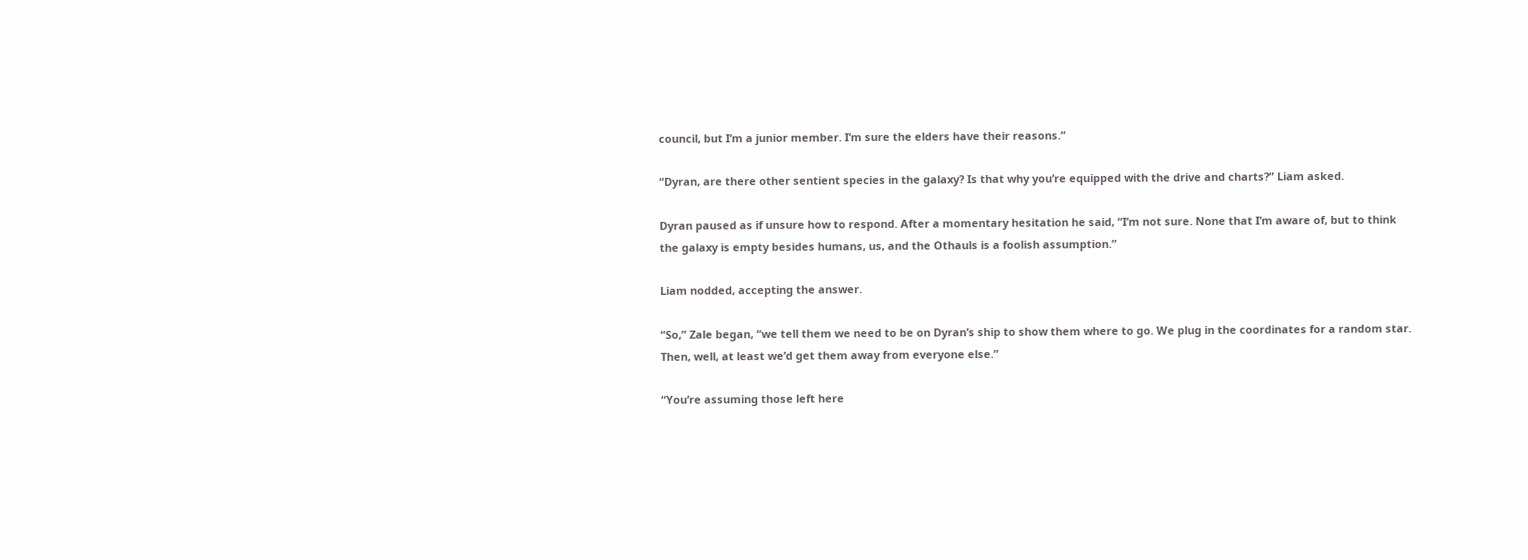council, but I’m a junior member. I’m sure the elders have their reasons.”

“Dyran, are there other sentient species in the galaxy? Is that why you’re equipped with the drive and charts?” Liam asked.

Dyran paused as if unsure how to respond. After a momentary hesitation he said, “I’m not sure. None that I’m aware of, but to think the galaxy is empty besides humans, us, and the Othauls is a foolish assumption.”

Liam nodded, accepting the answer.

“So,” Zale began, “we tell them we need to be on Dyran’s ship to show them where to go. We plug in the coordinates for a random star. Then, well, at least we’d get them away from everyone else.”

“You’re assuming those left here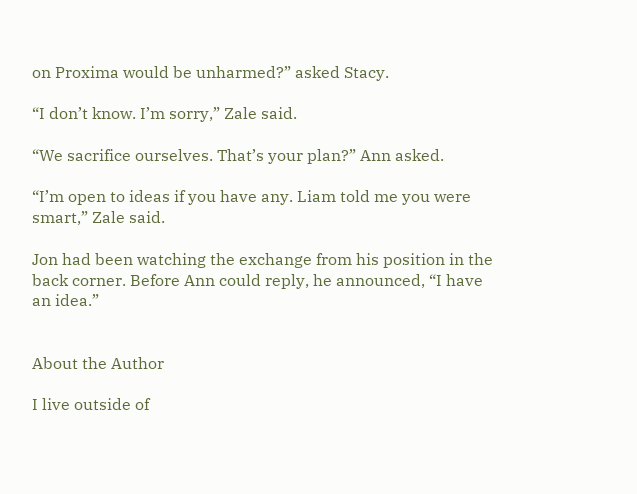on Proxima would be unharmed?” asked Stacy.

“I don’t know. I’m sorry,” Zale said.

“We sacrifice ourselves. That’s your plan?” Ann asked.

“I’m open to ideas if you have any. Liam told me you were smart,” Zale said.

Jon had been watching the exchange from his position in the back corner. Before Ann could reply, he announced, “I have an idea.”


About the Author

I live outside of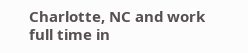Charlotte, NC and work full time in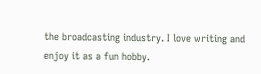the broadcasting industry. I love writing and enjoy it as a fun hobby.